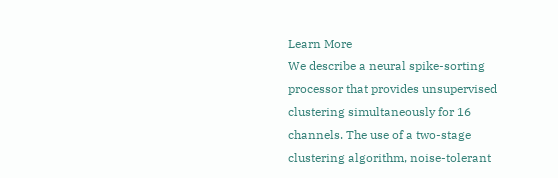Learn More
We describe a neural spike-sorting processor that provides unsupervised clustering simultaneously for 16 channels. The use of a two-stage clustering algorithm, noise-tolerant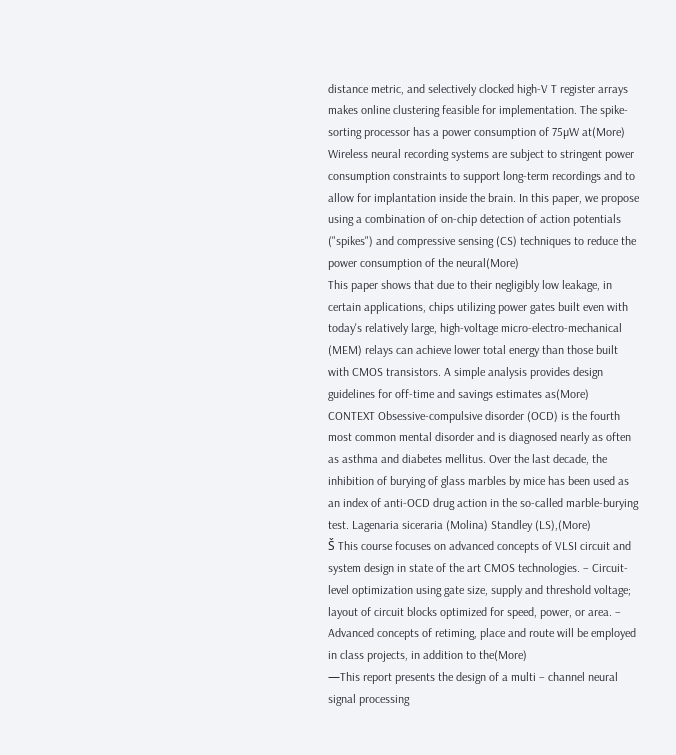distance metric, and selectively clocked high-V T register arrays makes online clustering feasible for implementation. The spike-sorting processor has a power consumption of 75µW at(More)
Wireless neural recording systems are subject to stringent power consumption constraints to support long-term recordings and to allow for implantation inside the brain. In this paper, we propose using a combination of on-chip detection of action potentials ("spikes") and compressive sensing (CS) techniques to reduce the power consumption of the neural(More)
This paper shows that due to their negligibly low leakage, in certain applications, chips utilizing power gates built even with today's relatively large, high-voltage micro-electro-mechanical (MEM) relays can achieve lower total energy than those built with CMOS transistors. A simple analysis provides design guidelines for off-time and savings estimates as(More)
CONTEXT Obsessive-compulsive disorder (OCD) is the fourth most common mental disorder and is diagnosed nearly as often as asthma and diabetes mellitus. Over the last decade, the inhibition of burying of glass marbles by mice has been used as an index of anti-OCD drug action in the so-called marble-burying test. Lagenaria siceraria (Molina) Standley (LS),(More)
Š This course focuses on advanced concepts of VLSI circuit and system design in state of the art CMOS technologies. − Circuit-level optimization using gate size, supply and threshold voltage; layout of circuit blocks optimized for speed, power, or area. − Advanced concepts of retiming, place and route will be employed in class projects, in addition to the(More)
—This report presents the design of a multi – channel neural signal processing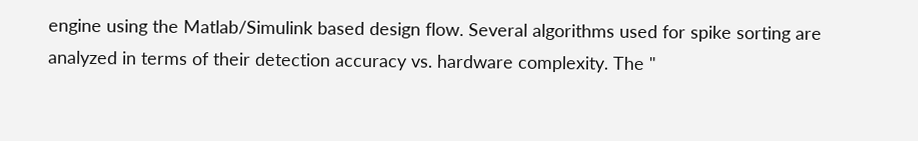engine using the Matlab/Simulink based design flow. Several algorithms used for spike sorting are analyzed in terms of their detection accuracy vs. hardware complexity. The "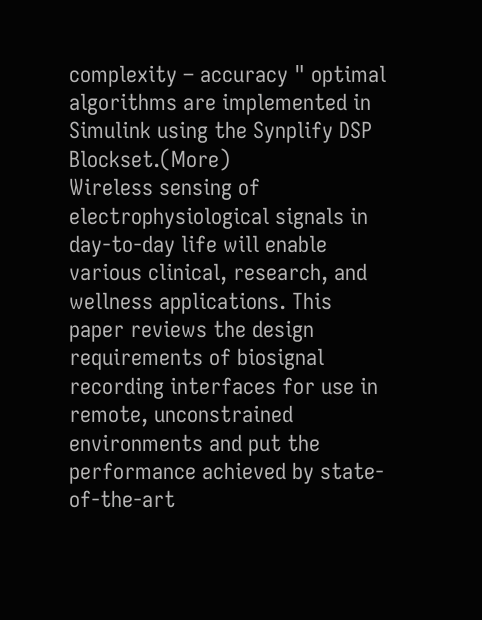complexity – accuracy " optimal algorithms are implemented in Simulink using the Synplify DSP Blockset.(More)
Wireless sensing of electrophysiological signals in day-to-day life will enable various clinical, research, and wellness applications. This paper reviews the design requirements of biosignal recording interfaces for use in remote, unconstrained environments and put the performance achieved by state-of-the-art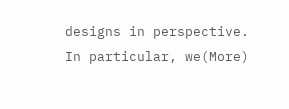designs in perspective. In particular, we(More)